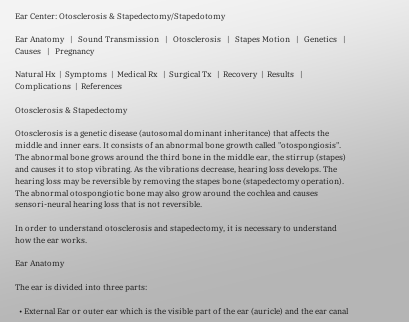Ear Center: Otosclerosis & Stapedectomy/Stapedotomy

Ear Anatomy   |   Sound Transmission   |   Otosclerosis   |   Stapes Motion   |   Genetics   |   Causes   |   Pregnancy

Natural Hx  |  Symptoms  |  Medical Rx   |  Surgical Tx   |  Recovery  |  Results   |  Complications  |  References

Otosclerosis & Stapedectomy

Otosclerosis is a genetic disease (autosomal dominant inheritance) that affects the middle and inner ears. It consists of an abnormal bone growth called "otospongiosis". The abnormal bone grows around the third bone in the middle ear, the stirrup (stapes) and causes it to stop vibrating. As the vibrations decrease, hearing loss develops. The hearing loss may be reversible by removing the stapes bone (stapedectomy operation). The abnormal otospongiotic bone may also grow around the cochlea and causes sensori-neural hearing loss that is not reversible.

In order to understand otosclerosis and stapedectomy, it is necessary to understand how the ear works.

Ear Anatomy

The ear is divided into three parts:

  • External Ear or outer ear which is the visible part of the ear (auricle) and the ear canal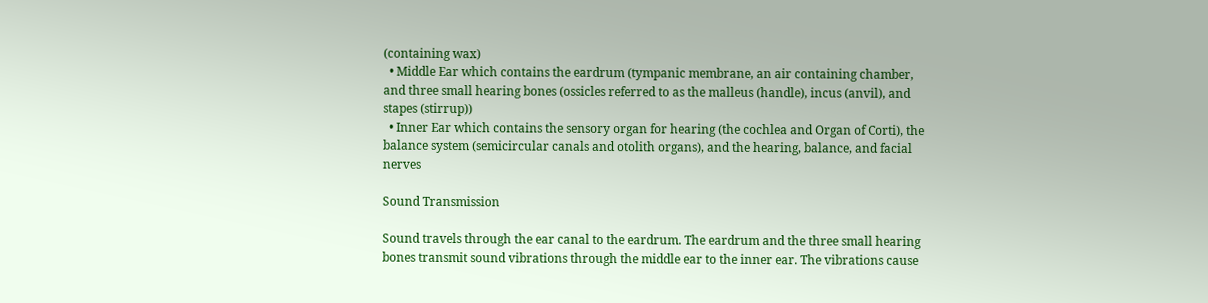(containing wax)
  • Middle Ear which contains the eardrum (tympanic membrane, an air containing chamber, and three small hearing bones (ossicles referred to as the malleus (handle), incus (anvil), and stapes (stirrup))
  • Inner Ear which contains the sensory organ for hearing (the cochlea and Organ of Corti), the balance system (semicircular canals and otolith organs), and the hearing, balance, and facial nerves

Sound Transmission

Sound travels through the ear canal to the eardrum. The eardrum and the three small hearing bones transmit sound vibrations through the middle ear to the inner ear. The vibrations cause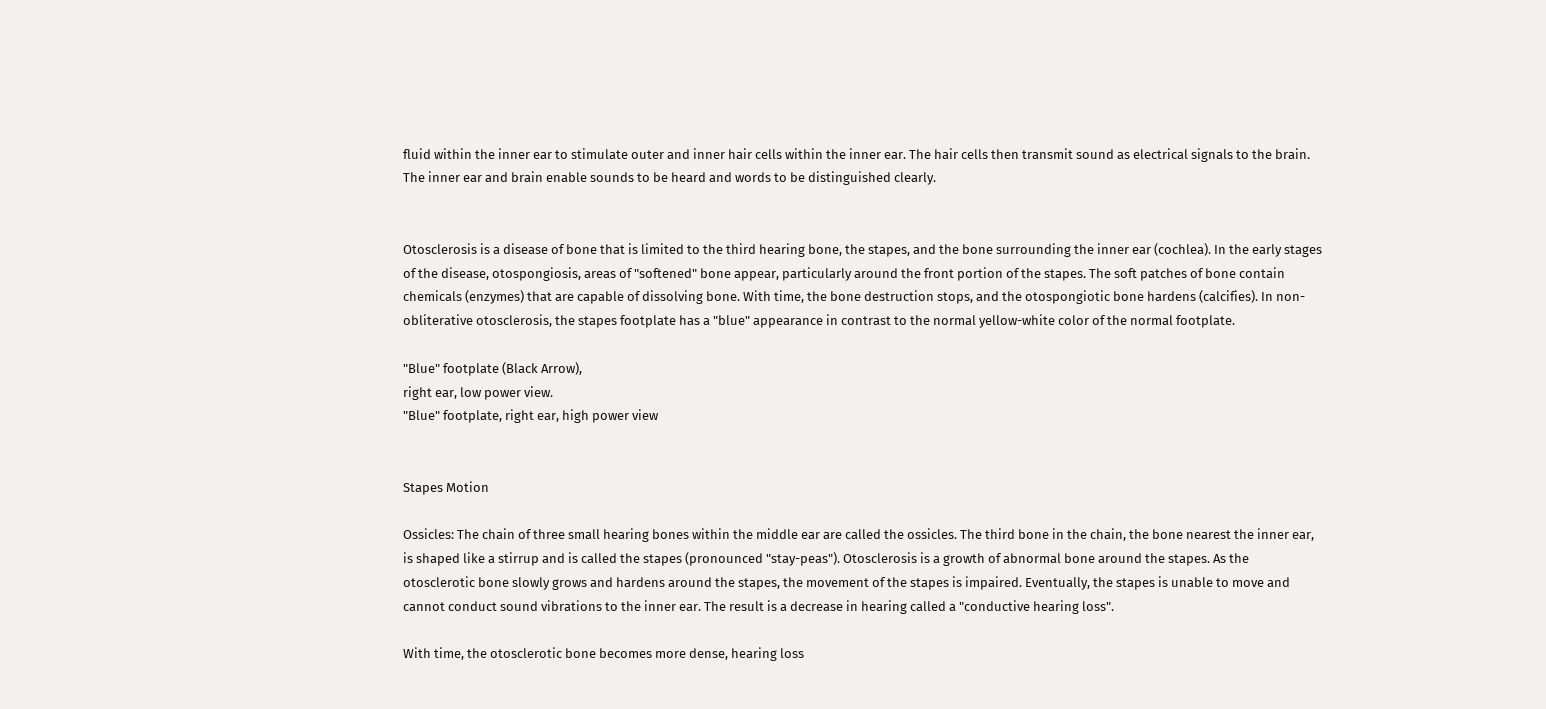fluid within the inner ear to stimulate outer and inner hair cells within the inner ear. The hair cells then transmit sound as electrical signals to the brain. The inner ear and brain enable sounds to be heard and words to be distinguished clearly.


Otosclerosis is a disease of bone that is limited to the third hearing bone, the stapes, and the bone surrounding the inner ear (cochlea). In the early stages of the disease, otospongiosis, areas of "softened" bone appear, particularly around the front portion of the stapes. The soft patches of bone contain chemicals (enzymes) that are capable of dissolving bone. With time, the bone destruction stops, and the otospongiotic bone hardens (calcifies). In non-obliterative otosclerosis, the stapes footplate has a "blue" appearance in contrast to the normal yellow-white color of the normal footplate.

"Blue" footplate (Black Arrow),
right ear, low power view.
"Blue" footplate, right ear, high power view


Stapes Motion

Ossicles: The chain of three small hearing bones within the middle ear are called the ossicles. The third bone in the chain, the bone nearest the inner ear, is shaped like a stirrup and is called the stapes (pronounced "stay-peas"). Otosclerosis is a growth of abnormal bone around the stapes. As the otosclerotic bone slowly grows and hardens around the stapes, the movement of the stapes is impaired. Eventually, the stapes is unable to move and cannot conduct sound vibrations to the inner ear. The result is a decrease in hearing called a "conductive hearing loss".

With time, the otosclerotic bone becomes more dense, hearing loss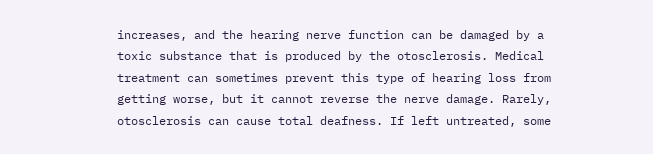increases, and the hearing nerve function can be damaged by a toxic substance that is produced by the otosclerosis. Medical treatment can sometimes prevent this type of hearing loss from getting worse, but it cannot reverse the nerve damage. Rarely, otosclerosis can cause total deafness. If left untreated, some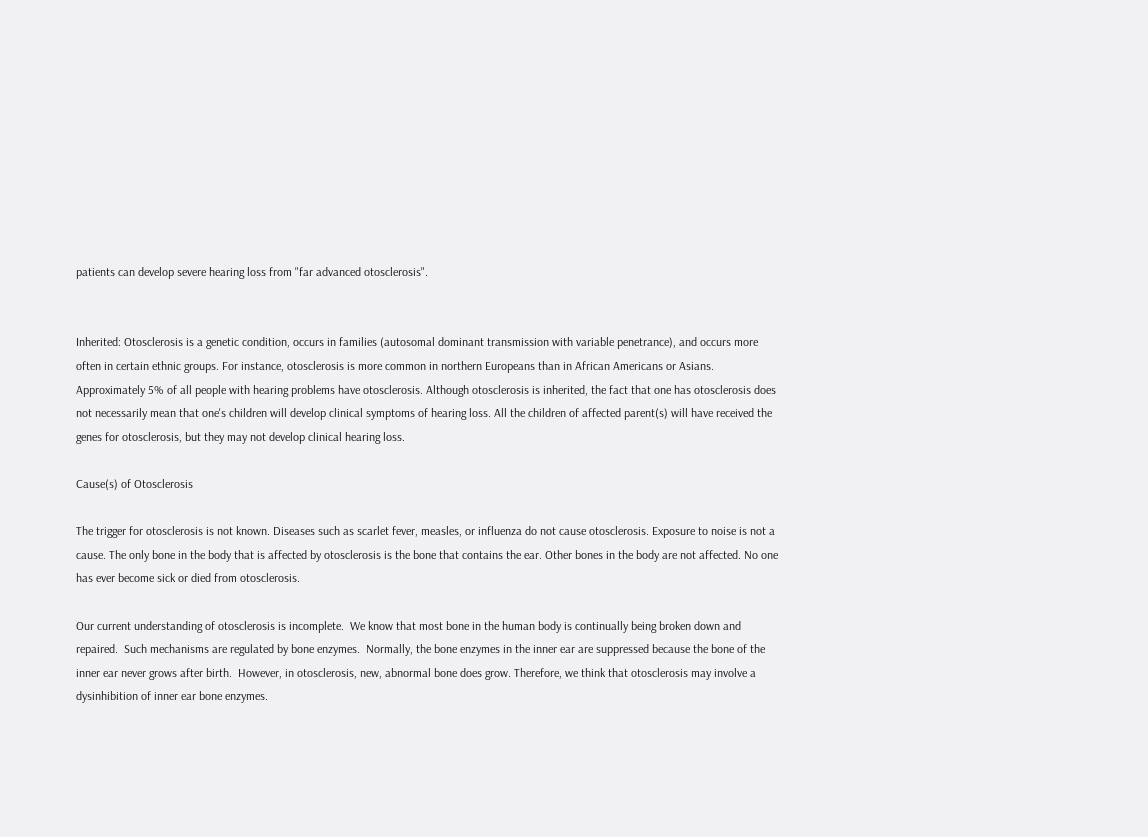patients can develop severe hearing loss from "far advanced otosclerosis".


Inherited: Otosclerosis is a genetic condition, occurs in families (autosomal dominant transmission with variable penetrance), and occurs more often in certain ethnic groups. For instance, otosclerosis is more common in northern Europeans than in African Americans or Asians. Approximately 5% of all people with hearing problems have otosclerosis. Although otosclerosis is inherited, the fact that one has otosclerosis does not necessarily mean that one's children will develop clinical symptoms of hearing loss. All the children of affected parent(s) will have received the genes for otosclerosis, but they may not develop clinical hearing loss.

Cause(s) of Otosclerosis

The trigger for otosclerosis is not known. Diseases such as scarlet fever, measles, or influenza do not cause otosclerosis. Exposure to noise is not a cause. The only bone in the body that is affected by otosclerosis is the bone that contains the ear. Other bones in the body are not affected. No one has ever become sick or died from otosclerosis.

Our current understanding of otosclerosis is incomplete.  We know that most bone in the human body is continually being broken down and repaired.  Such mechanisms are regulated by bone enzymes.  Normally, the bone enzymes in the inner ear are suppressed because the bone of the inner ear never grows after birth.  However, in otosclerosis, new, abnormal bone does grow. Therefore, we think that otosclerosis may involve a dysinhibition of inner ear bone enzymes.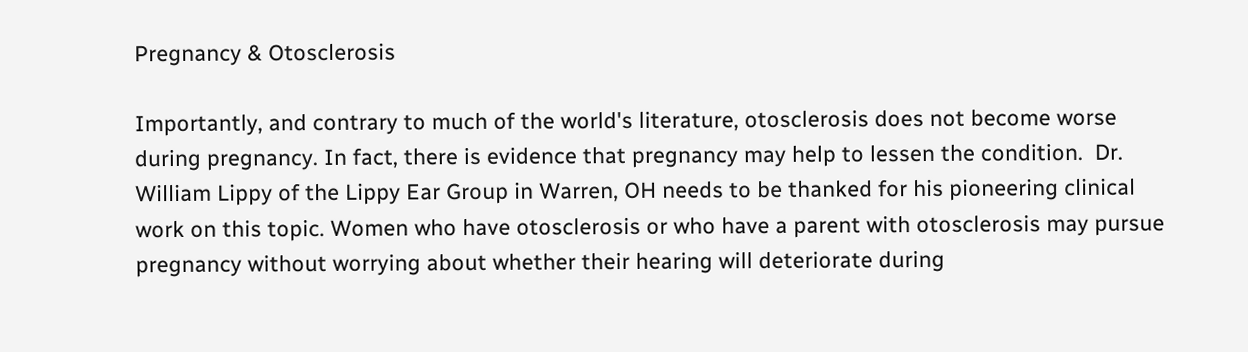Pregnancy & Otosclerosis

Importantly, and contrary to much of the world's literature, otosclerosis does not become worse during pregnancy. In fact, there is evidence that pregnancy may help to lessen the condition.  Dr. William Lippy of the Lippy Ear Group in Warren, OH needs to be thanked for his pioneering clinical work on this topic. Women who have otosclerosis or who have a parent with otosclerosis may pursue pregnancy without worrying about whether their hearing will deteriorate during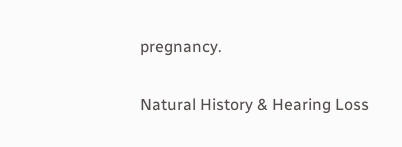pregnancy.

Natural History & Hearing Loss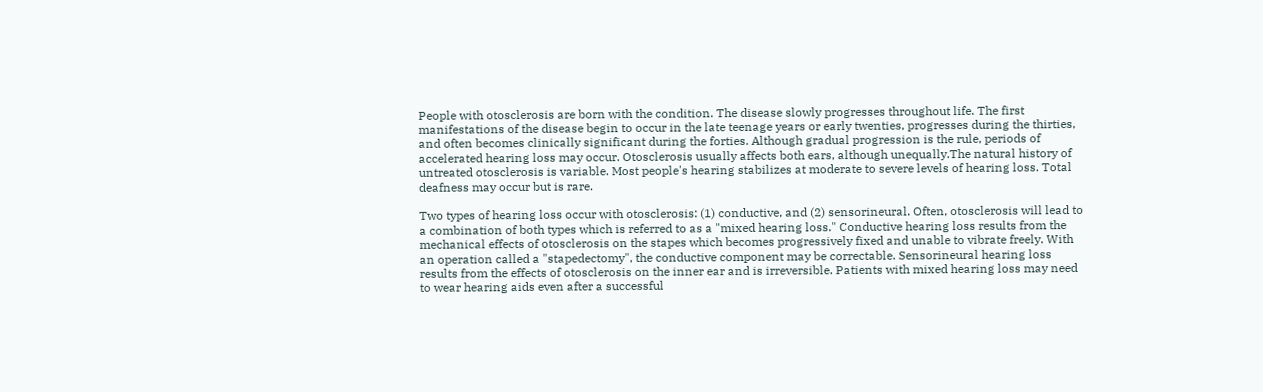People with otosclerosis are born with the condition. The disease slowly progresses throughout life. The first manifestations of the disease begin to occur in the late teenage years or early twenties, progresses during the thirties, and often becomes clinically significant during the forties. Although gradual progression is the rule, periods of accelerated hearing loss may occur. Otosclerosis usually affects both ears, although unequally.The natural history of untreated otosclerosis is variable. Most people's hearing stabilizes at moderate to severe levels of hearing loss. Total deafness may occur but is rare.

Two types of hearing loss occur with otosclerosis: (1) conductive, and (2) sensorineural. Often, otosclerosis will lead to a combination of both types which is referred to as a "mixed hearing loss." Conductive hearing loss results from the mechanical effects of otosclerosis on the stapes which becomes progressively fixed and unable to vibrate freely. With an operation called a "stapedectomy", the conductive component may be correctable. Sensorineural hearing loss results from the effects of otosclerosis on the inner ear and is irreversible. Patients with mixed hearing loss may need to wear hearing aids even after a successful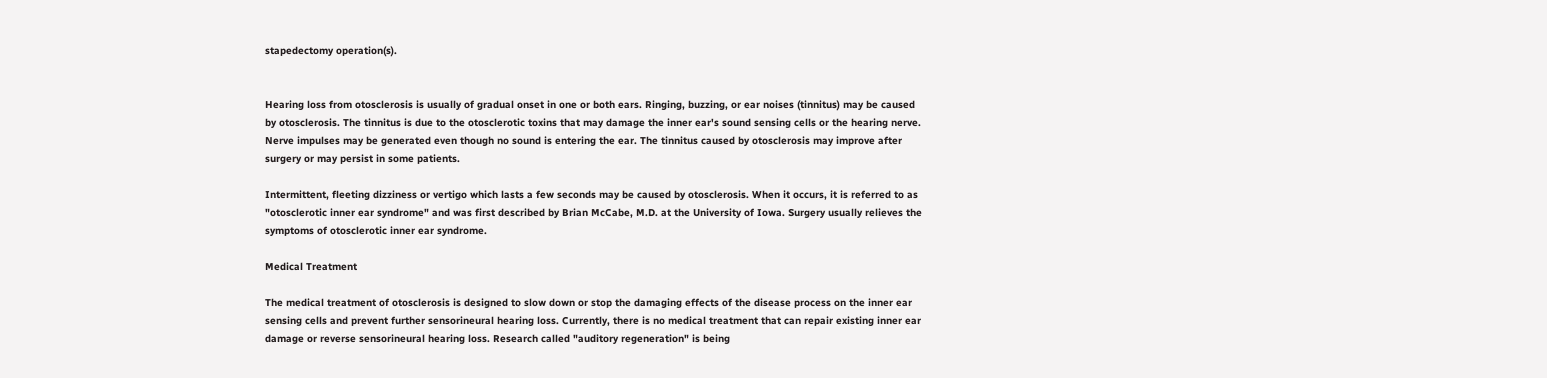stapedectomy operation(s).


Hearing loss from otosclerosis is usually of gradual onset in one or both ears. Ringing, buzzing, or ear noises (tinnitus) may be caused by otosclerosis. The tinnitus is due to the otosclerotic toxins that may damage the inner ear's sound sensing cells or the hearing nerve. Nerve impulses may be generated even though no sound is entering the ear. The tinnitus caused by otosclerosis may improve after surgery or may persist in some patients.

Intermittent, fleeting dizziness or vertigo which lasts a few seconds may be caused by otosclerosis. When it occurs, it is referred to as "otosclerotic inner ear syndrome" and was first described by Brian McCabe, M.D. at the University of Iowa. Surgery usually relieves the symptoms of otosclerotic inner ear syndrome.

Medical Treatment

The medical treatment of otosclerosis is designed to slow down or stop the damaging effects of the disease process on the inner ear sensing cells and prevent further sensorineural hearing loss. Currently, there is no medical treatment that can repair existing inner ear damage or reverse sensorineural hearing loss. Research called "auditory regeneration" is being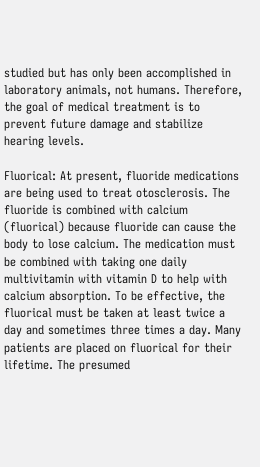studied but has only been accomplished in laboratory animals, not humans. Therefore, the goal of medical treatment is to prevent future damage and stabilize hearing levels.

Fluorical: At present, fluoride medications are being used to treat otosclerosis. The fluoride is combined with calcium (fluorical) because fluoride can cause the body to lose calcium. The medication must be combined with taking one daily multivitamin with vitamin D to help with calcium absorption. To be effective, the fluorical must be taken at least twice a day and sometimes three times a day. Many patients are placed on fluorical for their lifetime. The presumed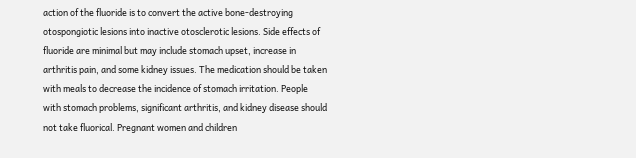action of the fluoride is to convert the active bone-destroying otospongiotic lesions into inactive otosclerotic lesions. Side effects of fluoride are minimal but may include stomach upset, increase in arthritis pain, and some kidney issues. The medication should be taken with meals to decrease the incidence of stomach irritation. People with stomach problems, significant arthritis, and kidney disease should not take fluorical. Pregnant women and children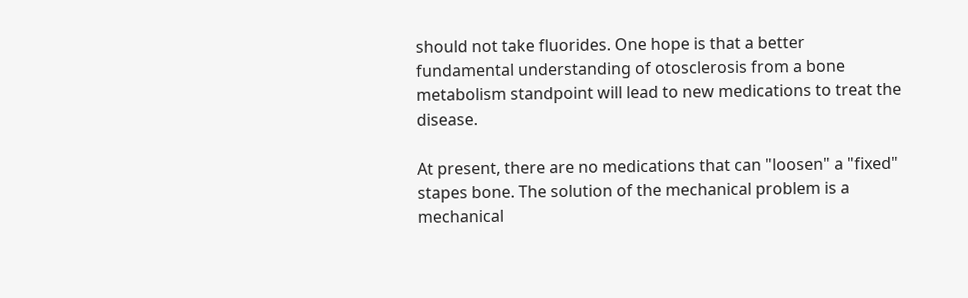should not take fluorides. One hope is that a better fundamental understanding of otosclerosis from a bone metabolism standpoint will lead to new medications to treat the disease.

At present, there are no medications that can "loosen" a "fixed" stapes bone. The solution of the mechanical problem is a mechanical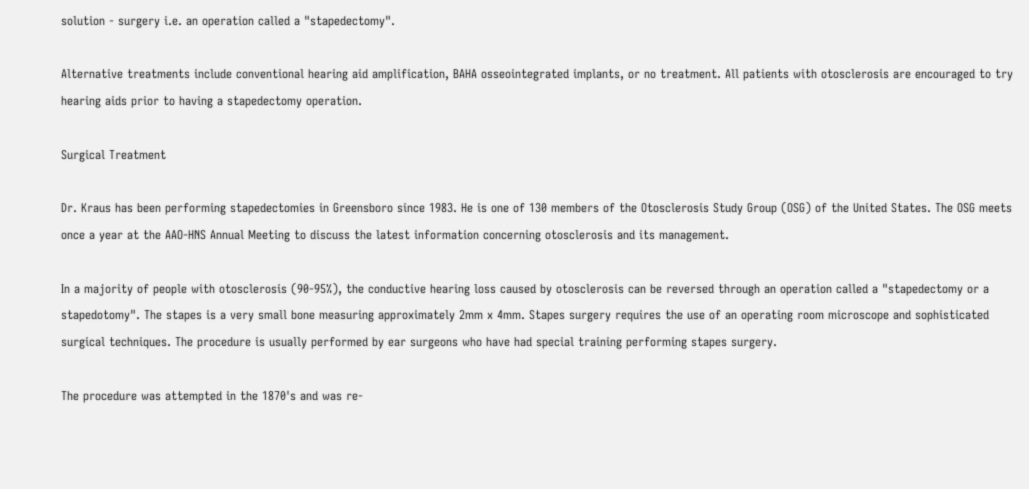solution - surgery i.e. an operation called a "stapedectomy".

Alternative treatments include conventional hearing aid amplification, BAHA osseointegrated implants, or no treatment. All patients with otosclerosis are encouraged to try hearing aids prior to having a stapedectomy operation.

Surgical Treatment

Dr. Kraus has been performing stapedectomies in Greensboro since 1983. He is one of 130 members of the Otosclerosis Study Group (OSG) of the United States. The OSG meets once a year at the AAO-HNS Annual Meeting to discuss the latest information concerning otosclerosis and its management.

In a majority of people with otosclerosis (90-95%), the conductive hearing loss caused by otosclerosis can be reversed through an operation called a "stapedectomy or a stapedotomy". The stapes is a very small bone measuring approximately 2mm x 4mm. Stapes surgery requires the use of an operating room microscope and sophisticated surgical techniques. The procedure is usually performed by ear surgeons who have had special training performing stapes surgery.

The procedure was attempted in the 1870's and was re-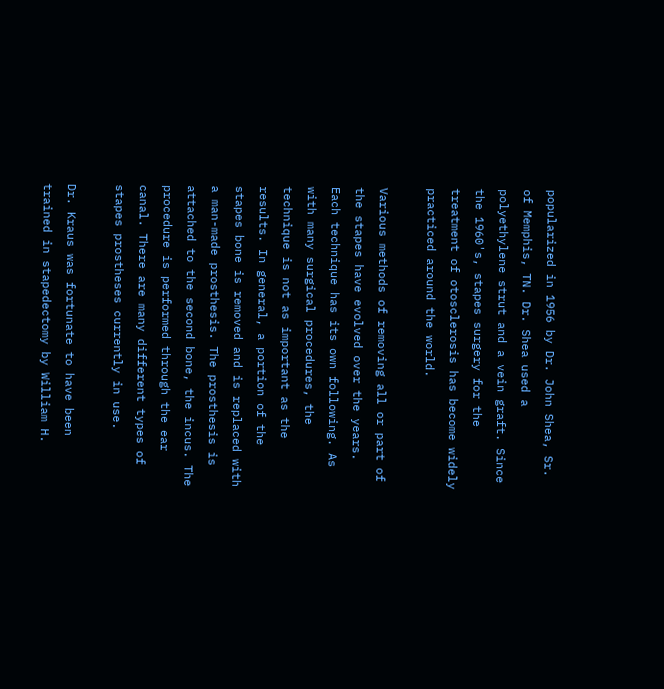popularized in 1956 by Dr. John Shea, Sr. of Memphis, TN. Dr. Shea used a polyethylene strut and a vein graft. Since the 1960's, stapes surgery for the treatment of otosclerosis has become widely practiced around the world.

Various methods of removing all or part of the stapes have evolved over the years. Each technique has its own following. As with many surgical procedures, the technique is not as important as the results. In general, a portion of the stapes bone is removed and is replaced with a man-made prosthesis. The prosthesis is attached to the second bone, the incus. The procedure is performed through the ear canal. There are many different types of stapes prostheses currently in use.

Dr. Kraus was fortunate to have been trained in stapedectomy by William H.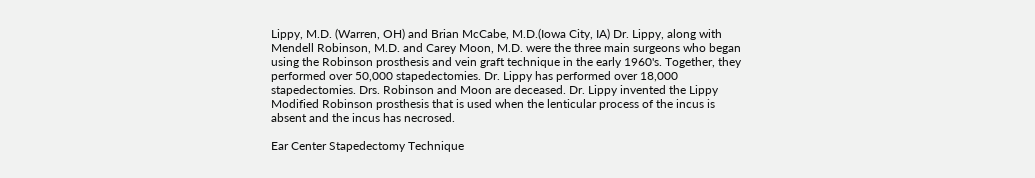Lippy, M.D. (Warren, OH) and Brian McCabe, M.D.(Iowa City, IA) Dr. Lippy, along with Mendell Robinson, M.D. and Carey Moon, M.D. were the three main surgeons who began using the Robinson prosthesis and vein graft technique in the early 1960's. Together, they performed over 50,000 stapedectomies. Dr. Lippy has performed over 18,000 stapedectomies. Drs. Robinson and Moon are deceased. Dr. Lippy invented the Lippy Modified Robinson prosthesis that is used when the lenticular process of the incus is absent and the incus has necrosed.

Ear Center Stapedectomy Technique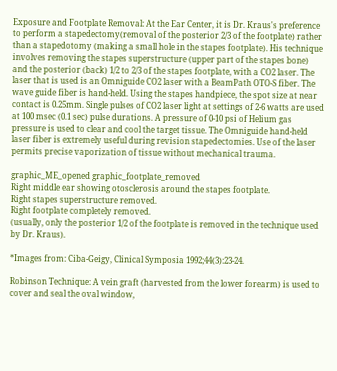Exposure and Footplate Removal: At the Ear Center, it is Dr. Kraus's preference to perform a stapedectomy(removal of the posterior 2/3 of the footplate) rather than a stapedotomy (making a small hole in the stapes footplate). His technique involves removing the stapes superstructure (upper part of the stapes bone) and the posterior (back) 1/2 to 2/3 of the stapes footplate, with a CO2 laser. The laser that is used is an Omniguide CO2 laser with a BeamPath OTO-S fiber. The wave guide fiber is hand-held. Using the stapes handpiece, the spot size at near contact is 0.25mm. Single pulses of CO2 laser light at settings of 2-6 watts are used at 100 msec (0.1 sec) pulse durations. A pressure of 0-10 psi of Helium gas pressure is used to clear and cool the target tissue. The Omniguide hand-held laser fiber is extremely useful during revision stapedectomies. Use of the laser permits precise vaporization of tissue without mechanical trauma.

graphic_ME_opened graphic_footplate_removed
Right middle ear showing otosclerosis around the stapes footplate.
Right stapes superstructure removed.
Right footplate completely removed.
(usually, only the posterior 1/2 of the footplate is removed in the technique used by Dr. Kraus).

*Images from: Ciba-Geigy, Clinical Symposia 1992;44(3):23-24.

Robinson Technique: A vein graft (harvested from the lower forearm) is used to cover and seal the oval window,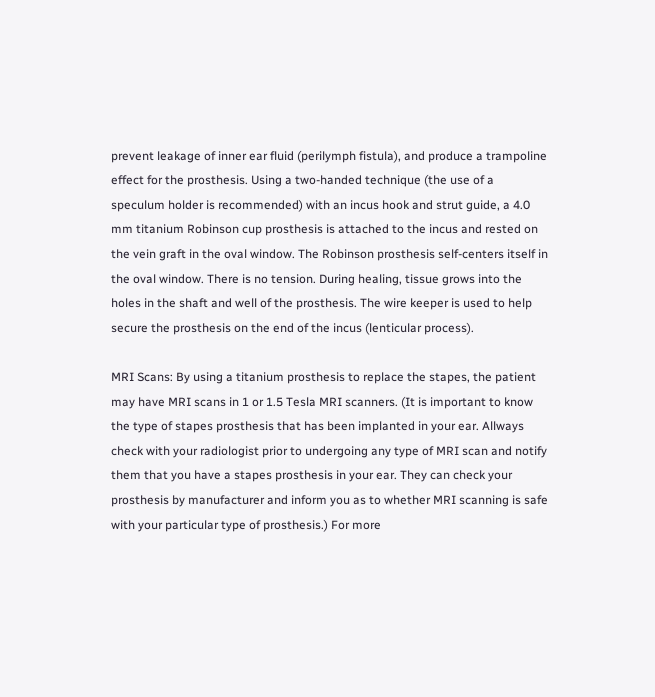prevent leakage of inner ear fluid (perilymph fistula), and produce a trampoline effect for the prosthesis. Using a two-handed technique (the use of a speculum holder is recommended) with an incus hook and strut guide, a 4.0 mm titanium Robinson cup prosthesis is attached to the incus and rested on the vein graft in the oval window. The Robinson prosthesis self-centers itself in the oval window. There is no tension. During healing, tissue grows into the holes in the shaft and well of the prosthesis. The wire keeper is used to help secure the prosthesis on the end of the incus (lenticular process).

MRI Scans: By using a titanium prosthesis to replace the stapes, the patient may have MRI scans in 1 or 1.5 Tesla MRI scanners. (It is important to know the type of stapes prosthesis that has been implanted in your ear. Allways check with your radiologist prior to undergoing any type of MRI scan and notify them that you have a stapes prosthesis in your ear. They can check your prosthesis by manufacturer and inform you as to whether MRI scanning is safe with your particular type of prosthesis.) For more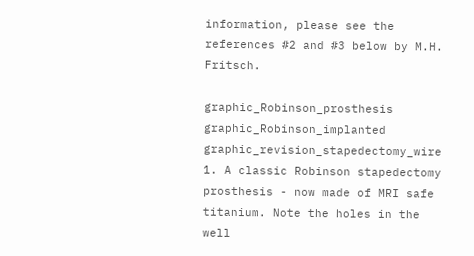information, please see the references #2 and #3 below by M.H. Fritsch.

graphic_Robinson_prosthesis graphic_Robinson_implanted graphic_revision_stapedectomy_wire
1. A classic Robinson stapedectomy prosthesis - now made of MRI safe titanium. Note the holes in the well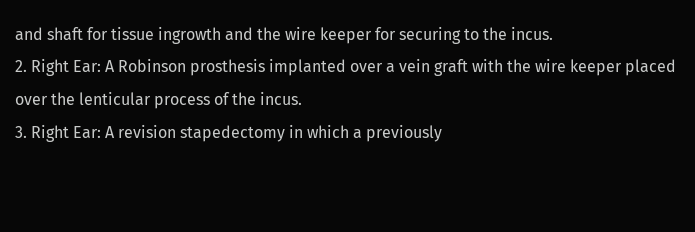and shaft for tissue ingrowth and the wire keeper for securing to the incus.
2. Right Ear: A Robinson prosthesis implanted over a vein graft with the wire keeper placed over the lenticular process of the incus.
3. Right Ear: A revision stapedectomy in which a previously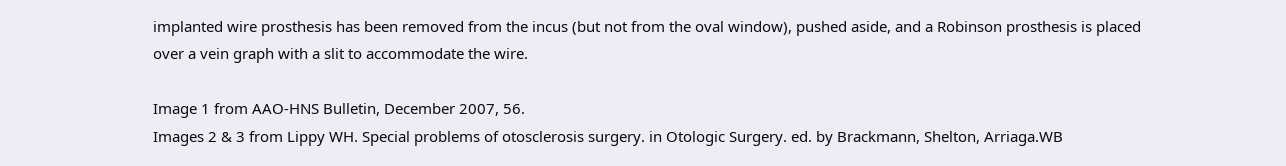implanted wire prosthesis has been removed from the incus (but not from the oval window), pushed aside, and a Robinson prosthesis is placed over a vein graph with a slit to accommodate the wire.

Image 1 from AAO-HNS Bulletin, December 2007, 56.
Images 2 & 3 from Lippy WH. Special problems of otosclerosis surgery. in Otologic Surgery. ed. by Brackmann, Shelton, Arriaga.WB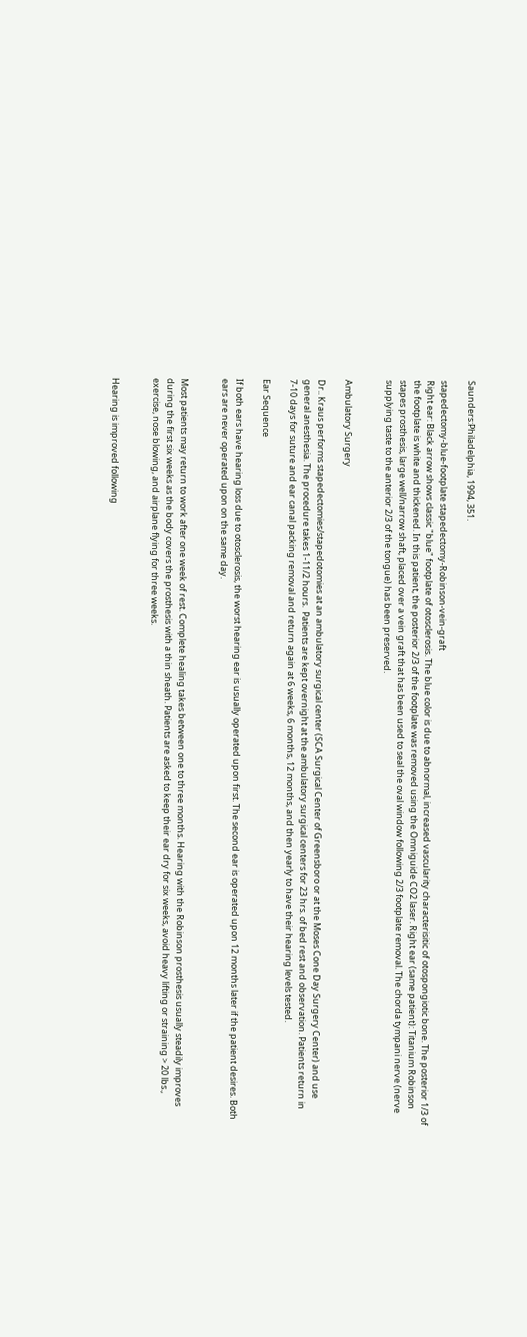Saunders:Philadelphia, 1994, 351.

stapedectomy-blue-footplate stapedectomy-Robinson-vein-graft
Right ear: Black arrow shows classic "blue" footplate of otosclerosis. The blue color is due to abnormal, increased vascularity characterisitic of otospongiotic bone. The posterior 1/3 of the footplate is white and thickened. In this patient, the posterior 2/3 of the footplate was removed using the Omniguide CO2 laser. Right ear (same patient): Titanium Robinson stapes prosthesis, large well/narrow shaft, placed over a vein graft that has been used to seal the oval window following 2/3 footplate removal. The chorda tympani nerve (nerve supplying taste to the anterior 2/3 of the tongue) has been preserved.


Ambulatory Surgery

Dr.. Kraus performs stapedectomies/stapedotomies at an ambulatory surgical center (SCA Surgical Center of Greensboro or at the Moses Cone Day Surgery Center) and use general anesthesia. The procedure takes 1-11/2 hours.  Patients are kept overnight at the ambulatory surgical centers for 23 hrs. of bed rest and observation. Patients return in 7-10 days for suture and ear canal packing removal and return again at 6 weeks, 6 months, 12 months, and then yearly to have their hearing levels tested.

Ear Sequence

If both ears have hearing loss due to otosclerosis, the worst hearing ear is usually operated upon first. The second ear is operated upon 12 months later if the patient desires. Both ears are never operated upon on the same day.


Most patients may return to work after one week of rest. Complete healing takes between one to three months. Hearing with the Robinson prosthesis usually steadily improves during the first six weeks as the body covers the prosthesis with a thin sheath. Patients are asked to keep their ear dry for six weeks, avoid heavy lifting or straining > 20 lbs., exercise, nose blowing, and airplane flying for three weeks.


Hearing is improved following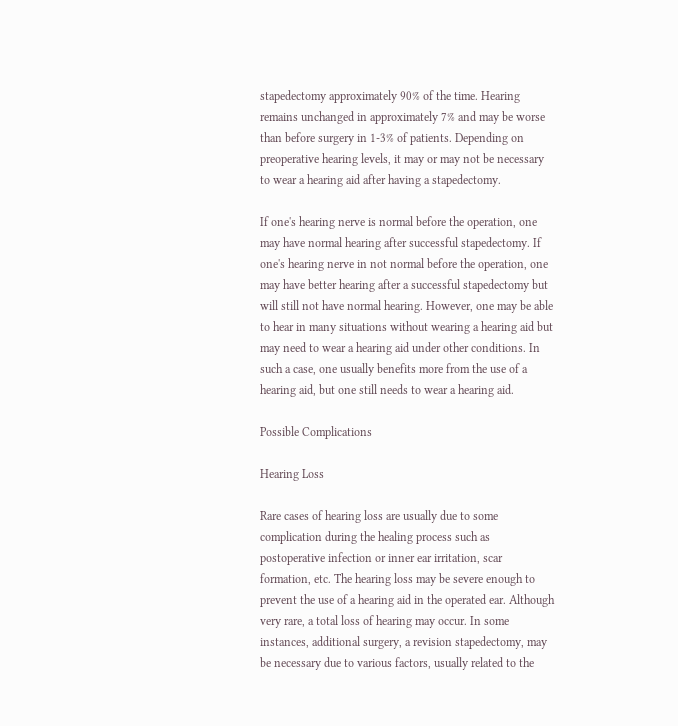stapedectomy approximately 90% of the time. Hearing remains unchanged in approximately 7% and may be worse than before surgery in 1-3% of patients. Depending on preoperative hearing levels, it may or may not be necessary to wear a hearing aid after having a stapedectomy.

If one's hearing nerve is normal before the operation, one may have normal hearing after successful stapedectomy. If one's hearing nerve in not normal before the operation, one may have better hearing after a successful stapedectomy but will still not have normal hearing. However, one may be able to hear in many situations without wearing a hearing aid but may need to wear a hearing aid under other conditions. In such a case, one usually benefits more from the use of a hearing aid, but one still needs to wear a hearing aid.

Possible Complications

Hearing Loss

Rare cases of hearing loss are usually due to some complication during the healing process such as postoperative infection or inner ear irritation, scar formation, etc. The hearing loss may be severe enough to prevent the use of a hearing aid in the operated ear. Although very rare, a total loss of hearing may occur. In some instances, additional surgery, a revision stapedectomy, may be necessary due to various factors, usually related to the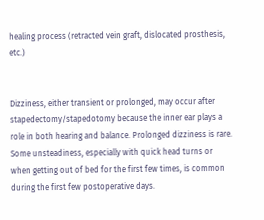healing process (retracted vein graft, dislocated prosthesis, etc.)


Dizziness, either transient or prolonged, may occur after stapedectomy/stapedotomy because the inner ear plays a role in both hearing and balance. Prolonged dizziness is rare. Some unsteadiness, especially with quick head turns or when getting out of bed for the first few times, is common during the first few postoperative days.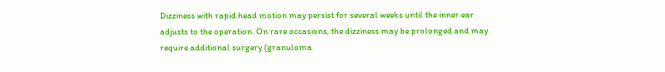Dizziness with rapid head motion may persist for several weeks until the inner ear adjusts to the operation. On rare occasions, the dizziness may be prolonged and may require additional surgery (granuloma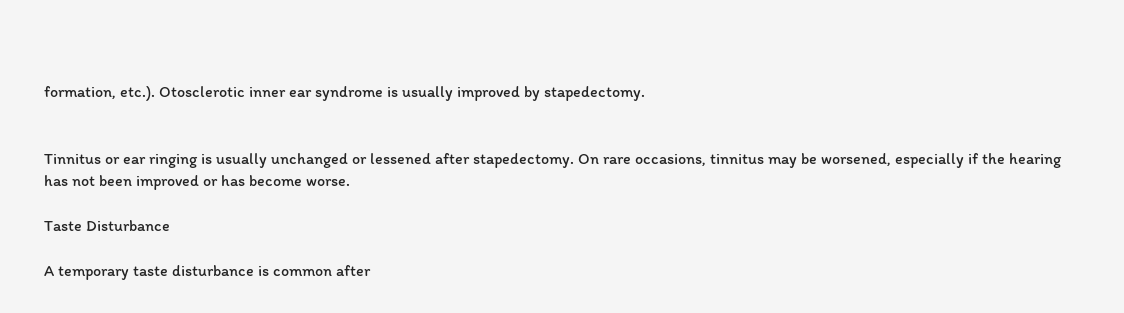formation, etc.). Otosclerotic inner ear syndrome is usually improved by stapedectomy.


Tinnitus or ear ringing is usually unchanged or lessened after stapedectomy. On rare occasions, tinnitus may be worsened, especially if the hearing has not been improved or has become worse.

Taste Disturbance

A temporary taste disturbance is common after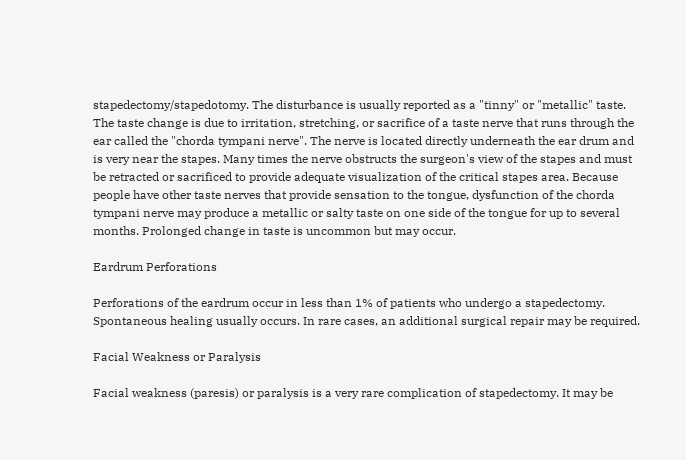stapedectomy/stapedotomy. The disturbance is usually reported as a "tinny" or "metallic" taste. The taste change is due to irritation, stretching, or sacrifice of a taste nerve that runs through the ear called the "chorda tympani nerve". The nerve is located directly underneath the ear drum and is very near the stapes. Many times the nerve obstructs the surgeon's view of the stapes and must be retracted or sacrificed to provide adequate visualization of the critical stapes area. Because people have other taste nerves that provide sensation to the tongue, dysfunction of the chorda tympani nerve may produce a metallic or salty taste on one side of the tongue for up to several months. Prolonged change in taste is uncommon but may occur.

Eardrum Perforations

Perforations of the eardrum occur in less than 1% of patients who undergo a stapedectomy. Spontaneous healing usually occurs. In rare cases, an additional surgical repair may be required.

Facial Weakness or Paralysis

Facial weakness (paresis) or paralysis is a very rare complication of stapedectomy. It may be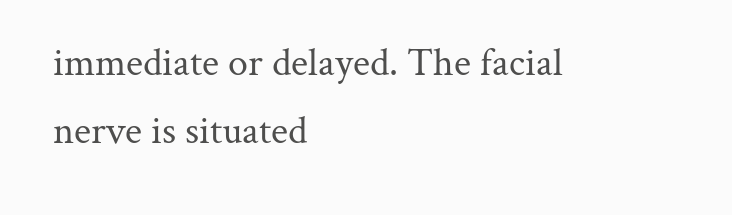immediate or delayed. The facial nerve is situated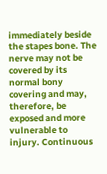immediately beside the stapes bone. The nerve may not be covered by its normal bony covering and may, therefore, be exposed and more vulnerable to injury. Continuous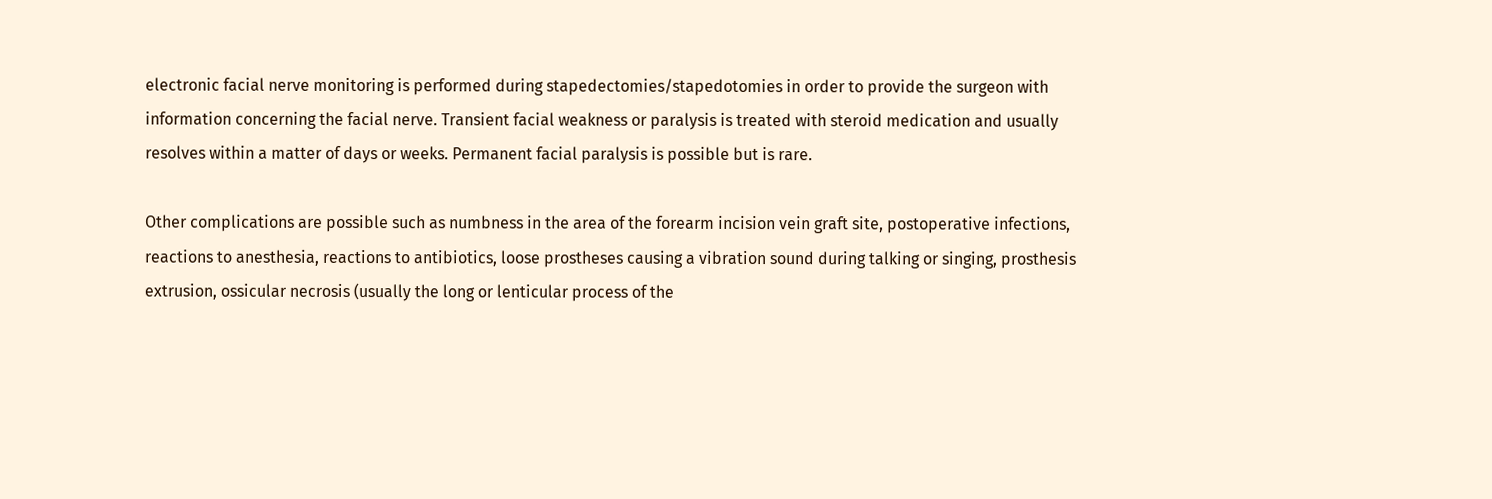electronic facial nerve monitoring is performed during stapedectomies/stapedotomies in order to provide the surgeon with information concerning the facial nerve. Transient facial weakness or paralysis is treated with steroid medication and usually resolves within a matter of days or weeks. Permanent facial paralysis is possible but is rare.

Other complications are possible such as numbness in the area of the forearm incision vein graft site, postoperative infections, reactions to anesthesia, reactions to antibiotics, loose prostheses causing a vibration sound during talking or singing, prosthesis extrusion, ossicular necrosis (usually the long or lenticular process of the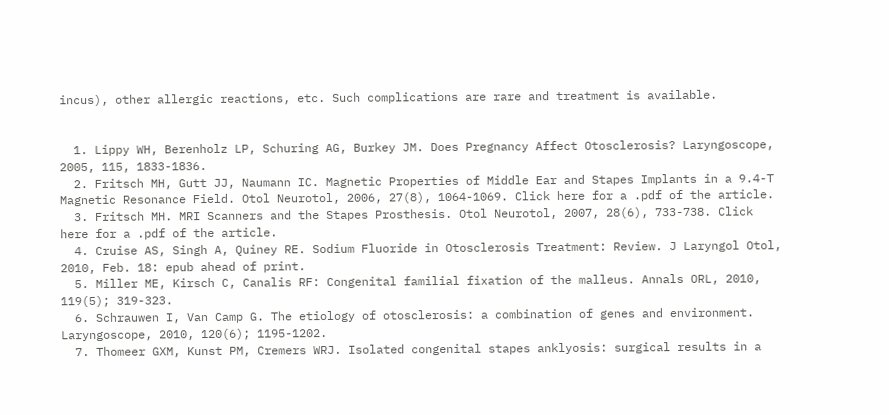incus), other allergic reactions, etc. Such complications are rare and treatment is available.


  1. Lippy WH, Berenholz LP, Schuring AG, Burkey JM. Does Pregnancy Affect Otosclerosis? Laryngoscope, 2005, 115, 1833-1836.
  2. Fritsch MH, Gutt JJ, Naumann IC. Magnetic Properties of Middle Ear and Stapes Implants in a 9.4-T Magnetic Resonance Field. Otol Neurotol, 2006, 27(8), 1064-1069. Click here for a .pdf of the article.
  3. Fritsch MH. MRI Scanners and the Stapes Prosthesis. Otol Neurotol, 2007, 28(6), 733-738. Click here for a .pdf of the article.
  4. Cruise AS, Singh A, Quiney RE. Sodium Fluoride in Otosclerosis Treatment: Review. J Laryngol Otol, 2010, Feb. 18: epub ahead of print.
  5. Miller ME, Kirsch C, Canalis RF: Congenital familial fixation of the malleus. Annals ORL, 2010, 119(5); 319-323.
  6. Schrauwen I, Van Camp G. The etiology of otosclerosis: a combination of genes and environment. Laryngoscope, 2010, 120(6); 1195-1202.
  7. Thomeer GXM, Kunst PM, Cremers WRJ. Isolated congenital stapes anklyosis: surgical results in a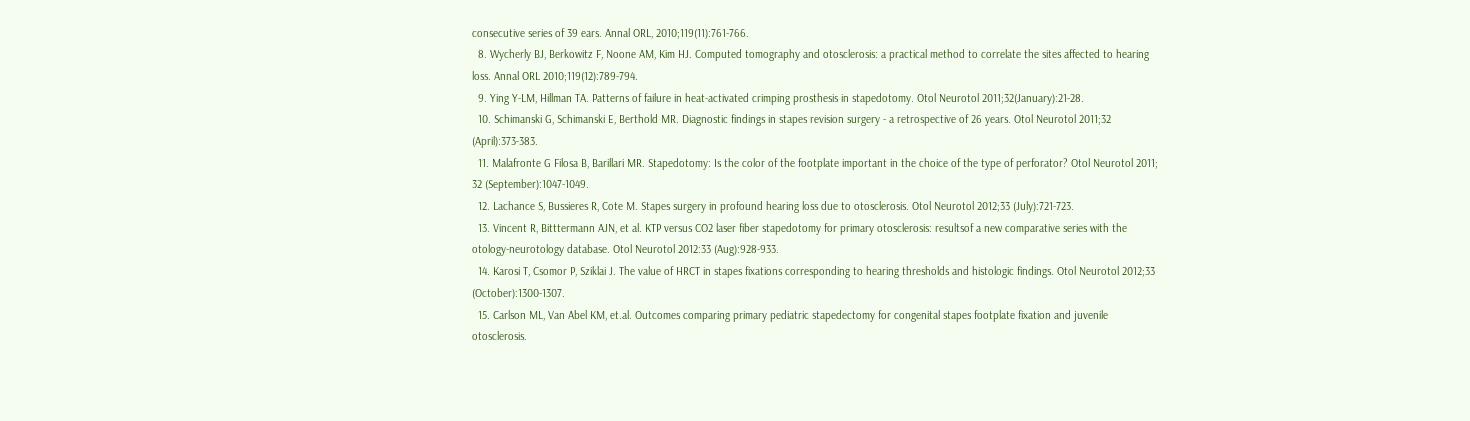consecutive series of 39 ears. Annal ORL, 2010;119(11):761-766.
  8. Wycherly BJ, Berkowitz F, Noone AM, Kim HJ. Computed tomography and otosclerosis: a practical method to correlate the sites affected to hearing loss. Annal ORL 2010;119(12):789-794.
  9. Ying Y-LM, Hillman TA. Patterns of failure in heat-activated crimping prosthesis in stapedotomy. Otol Neurotol 2011;32(January):21-28.
  10. Schimanski G, Schimanski E, Berthold MR. Diagnostic findings in stapes revision surgery - a retrospective of 26 years. Otol Neurotol 2011;32 (April):373-383.
  11. Malafronte G Filosa B, Barillari MR. Stapedotomy: Is the color of the footplate important in the choice of the type of perforator? Otol Neurotol 2011; 32 (September):1047-1049.
  12. Lachance S, Bussieres R, Cote M. Stapes surgery in profound hearing loss due to otosclerosis. Otol Neurotol 2012;33 (July):721-723.
  13. Vincent R, Bitttermann AJN, et al. KTP versus CO2 laser fiber stapedotomy for primary otosclerosis: resultsof a new comparative series with the otology-neurotology database. Otol Neurotol 2012:33 (Aug):928-933.
  14. Karosi T, Csomor P, Sziklai J. The value of HRCT in stapes fixations corresponding to hearing thresholds and histologic findings. Otol Neurotol 2012;33 (October):1300-1307.
  15. Carlson ML, Van Abel KM, et.al. Outcomes comparing primary pediatric stapedectomy for congenital stapes footplate fixation and juvenile otosclerosis.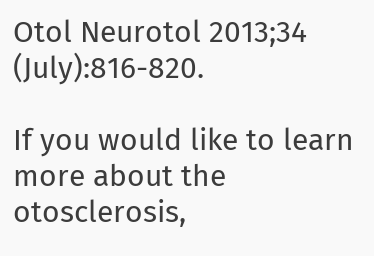Otol Neurotol 2013;34 (July):816-820.

If you would like to learn more about the otosclerosis,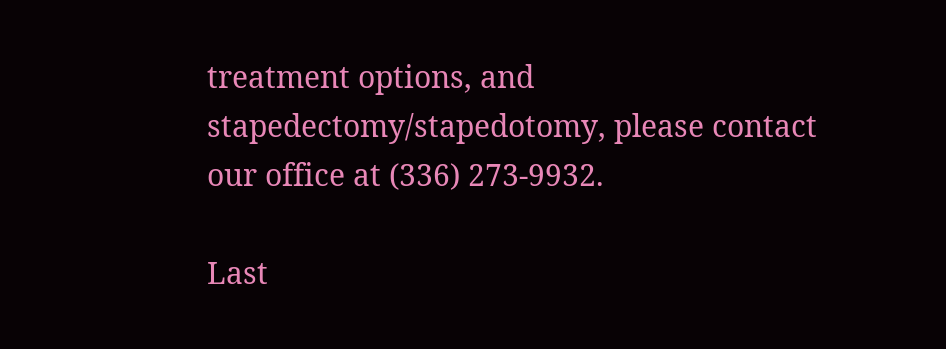treatment options, and stapedectomy/stapedotomy, please contact our office at (336) 273-9932.

Last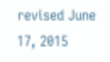revised June 17, 2015